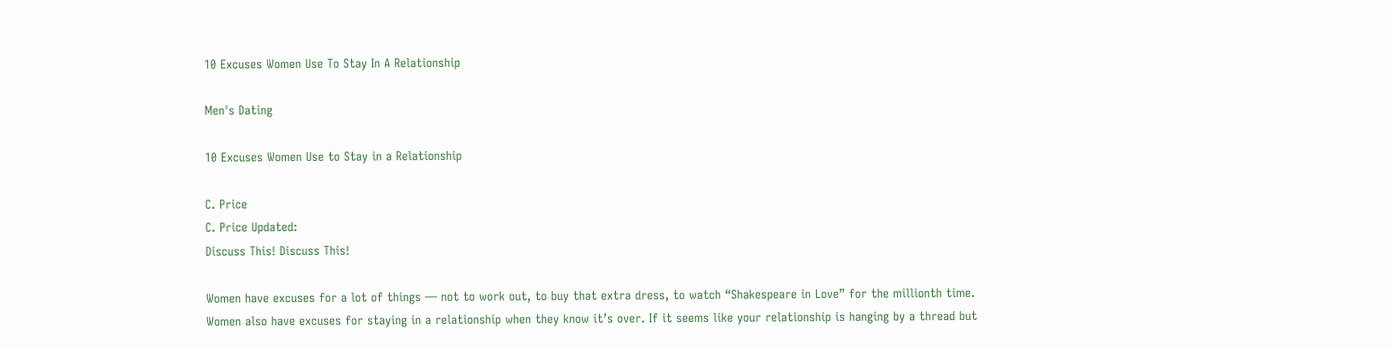10 Excuses Women Use To Stay In A Relationship

Men's Dating

10 Excuses Women Use to Stay in a Relationship

C. Price
C. Price Updated:
Discuss This! Discuss This!

Women have excuses for a lot of things — not to work out, to buy that extra dress, to watch “Shakespeare in Love” for the millionth time. Women also have excuses for staying in a relationship when they know it’s over. If it seems like your relationship is hanging by a thread but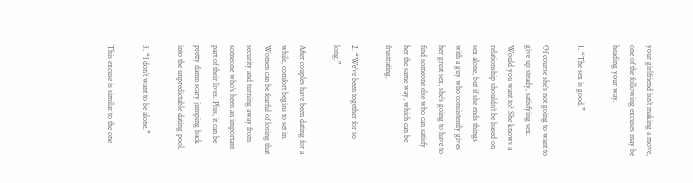your girlfriend isn’t making a move, one of the following excuses may be heading your way.

1. “The sex is good.”

Of course she’s not going to want to give up steady, satisfying sex. Would you want to? She knows a relationship shouldn’t be based on sex alone, but if she ends things with a guy who consistently gives her great sex, she’s going to have to find someone else who can satisfy her the same way, which can be frustrating.

2. “We’ve been together for so long.”

After couples have been dating for a while, comfort begins to set in. Women can be fearful of losing that security and turning away from someone who’s been an important part of their lives. Plus, it can be pretty damn scary jumping back into the unpredictable dating pool.

3. “I don’t want to be alone.”

This excuse is similar to the one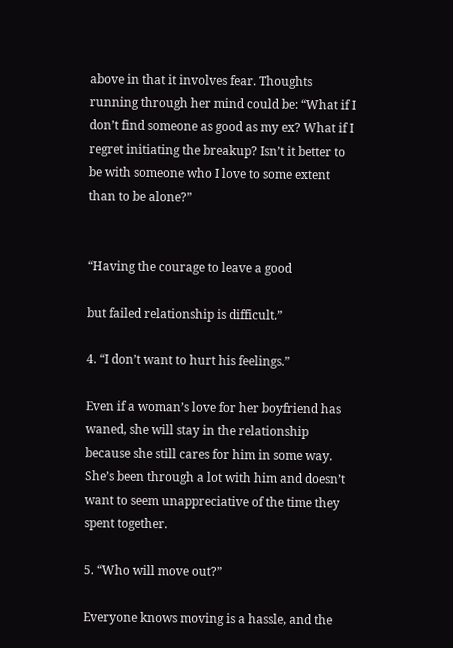above in that it involves fear. Thoughts running through her mind could be: “What if I don’t find someone as good as my ex? What if I regret initiating the breakup? Isn’t it better to be with someone who I love to some extent than to be alone?”


“Having the courage to leave a good

but failed relationship is difficult.”

4. “I don’t want to hurt his feelings.”

Even if a woman’s love for her boyfriend has waned, she will stay in the relationship because she still cares for him in some way. She’s been through a lot with him and doesn’t want to seem unappreciative of the time they spent together.

5. “Who will move out?”

Everyone knows moving is a hassle, and the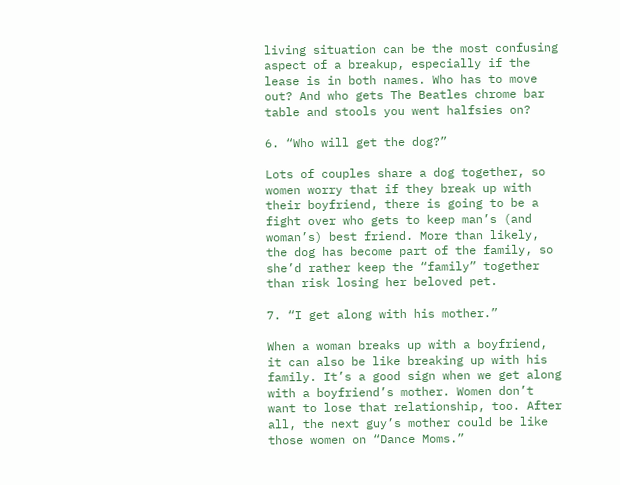living situation can be the most confusing aspect of a breakup, especially if the lease is in both names. Who has to move out? And who gets The Beatles chrome bar table and stools you went halfsies on?

6. “Who will get the dog?”

Lots of couples share a dog together, so women worry that if they break up with their boyfriend, there is going to be a fight over who gets to keep man’s (and woman’s) best friend. More than likely, the dog has become part of the family, so she’d rather keep the “family” together than risk losing her beloved pet.

7. “I get along with his mother.”

When a woman breaks up with a boyfriend, it can also be like breaking up with his family. It’s a good sign when we get along with a boyfriend’s mother. Women don’t want to lose that relationship, too. After all, the next guy’s mother could be like those women on “Dance Moms.”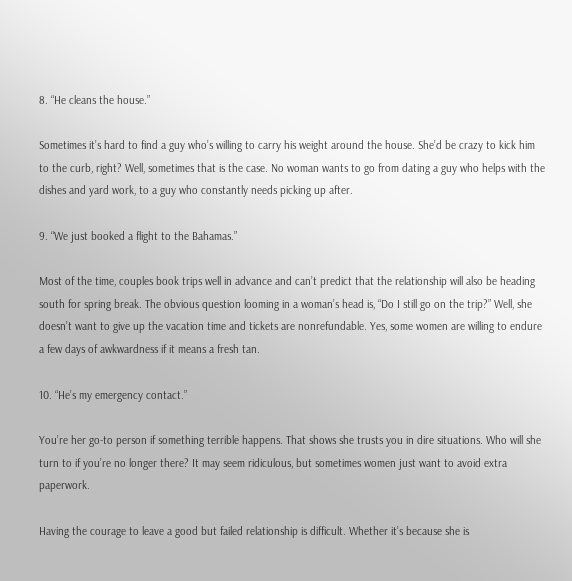8. “He cleans the house.”

Sometimes it’s hard to find a guy who’s willing to carry his weight around the house. She’d be crazy to kick him to the curb, right? Well, sometimes that is the case. No woman wants to go from dating a guy who helps with the dishes and yard work, to a guy who constantly needs picking up after.

9. “We just booked a flight to the Bahamas.”

Most of the time, couples book trips well in advance and can’t predict that the relationship will also be heading south for spring break. The obvious question looming in a woman’s head is, “Do I still go on the trip?” Well, she doesn’t want to give up the vacation time and tickets are nonrefundable. Yes, some women are willing to endure a few days of awkwardness if it means a fresh tan.

10. “He’s my emergency contact.”

You’re her go-to person if something terrible happens. That shows she trusts you in dire situations. Who will she turn to if you’re no longer there? It may seem ridiculous, but sometimes women just want to avoid extra paperwork.

Having the courage to leave a good but failed relationship is difficult. Whether it’s because she is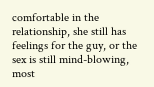comfortable in the relationship, she still has feelings for the guy, or the sex is still mind-blowing, most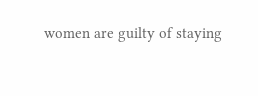women are guilty of staying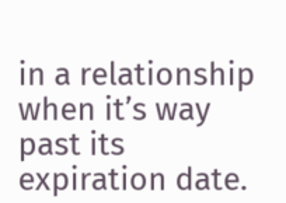in a relationship when it’s way past its expiration date.